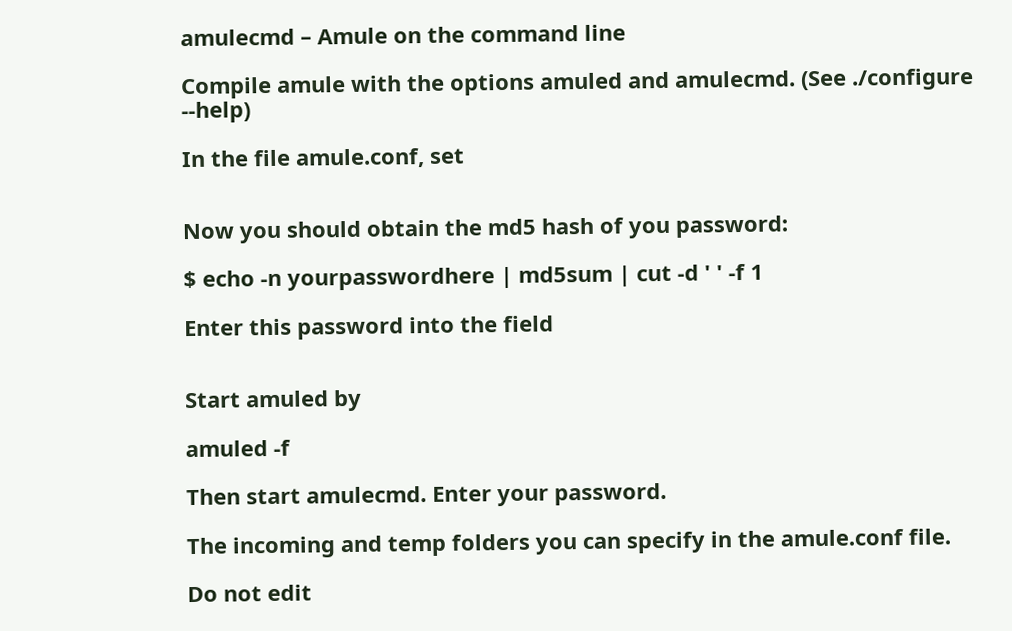amulecmd – Amule on the command line

Compile amule with the options amuled and amulecmd. (See ./configure --help)

In the file amule.conf, set


Now you should obtain the md5 hash of you password:

$ echo -n yourpasswordhere | md5sum | cut -d ' ' -f 1

Enter this password into the field


Start amuled by

amuled -f

Then start amulecmd. Enter your password.

The incoming and temp folders you can specify in the amule.conf file.

Do not edit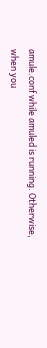amule.conf while amuled is running. Otherwise, when you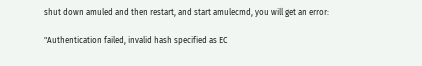shut down amuled and then restart, and start amulecmd, you will get an error:

"Authentication failed, invalid hash specified as EC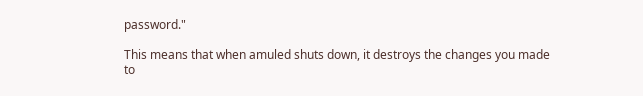password."

This means that when amuled shuts down, it destroys the changes you made to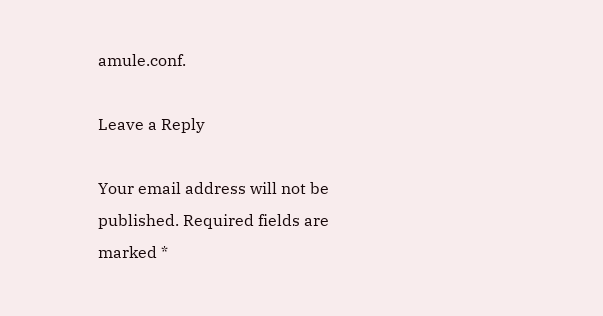amule.conf.

Leave a Reply

Your email address will not be published. Required fields are marked *